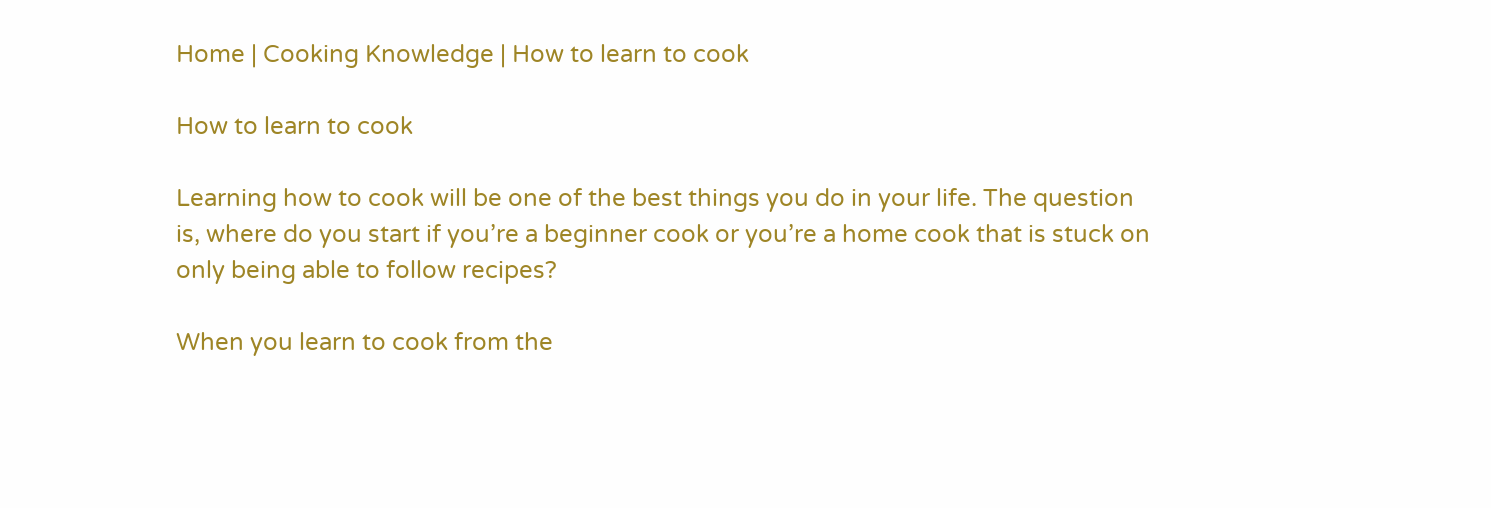Home | Cooking Knowledge | How to learn to cook

How to learn to cook

Learning how to cook will be one of the best things you do in your life. The question is, where do you start if you’re a beginner cook or you’re a home cook that is stuck on only being able to follow recipes?

When you learn to cook from the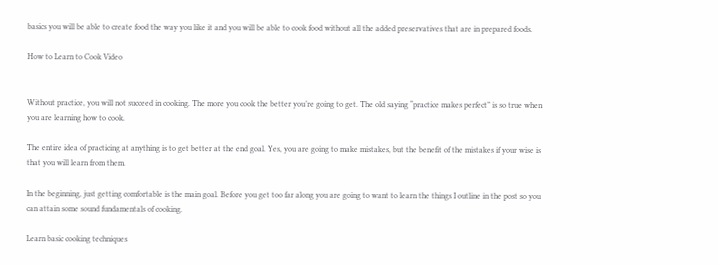basics you will be able to create food the way you like it and you will be able to cook food without all the added preservatives that are in prepared foods.

How to Learn to Cook Video


Without practice, you will not succeed in cooking. The more you cook the better you’re going to get. The old saying “practice makes perfect” is so true when you are learning how to cook.

The entire idea of practicing at anything is to get better at the end goal. Yes, you are going to make mistakes, but the benefit of the mistakes if your wise is that you will learn from them.

In the beginning, just getting comfortable is the main goal. Before you get too far along you are going to want to learn the things I outline in the post so you can attain some sound fundamentals of cooking.

Learn basic cooking techniques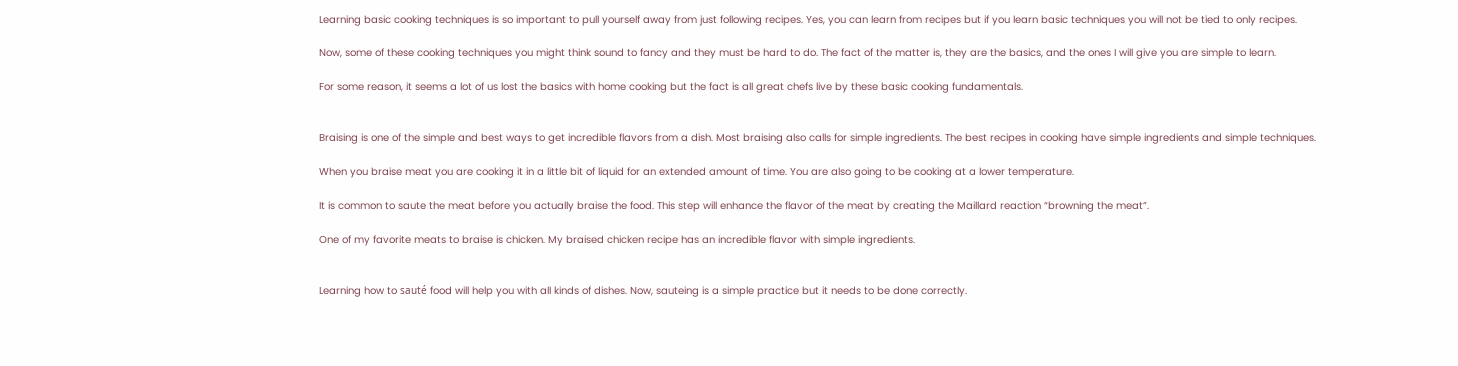Learning basic cooking techniques is so important to pull yourself away from just following recipes. Yes, you can learn from recipes but if you learn basic techniques you will not be tied to only recipes.

Now, some of these cooking techniques you might think sound to fancy and they must be hard to do. The fact of the matter is, they are the basics, and the ones I will give you are simple to learn.

For some reason, it seems a lot of us lost the basics with home cooking but the fact is all great chefs live by these basic cooking fundamentals.


Braising is one of the simple and best ways to get incredible flavors from a dish. Most braising also calls for simple ingredients. The best recipes in cooking have simple ingredients and simple techniques.

When you braise meat you are cooking it in a little bit of liquid for an extended amount of time. You are also going to be cooking at a lower temperature.

It is common to saute the meat before you actually braise the food. This step will enhance the flavor of the meat by creating the Maillard reaction “browning the meat”.

One of my favorite meats to braise is chicken. My braised chicken recipe has an incredible flavor with simple ingredients.


Learning how to sauté food will help you with all kinds of dishes. Now, sauteing is a simple practice but it needs to be done correctly.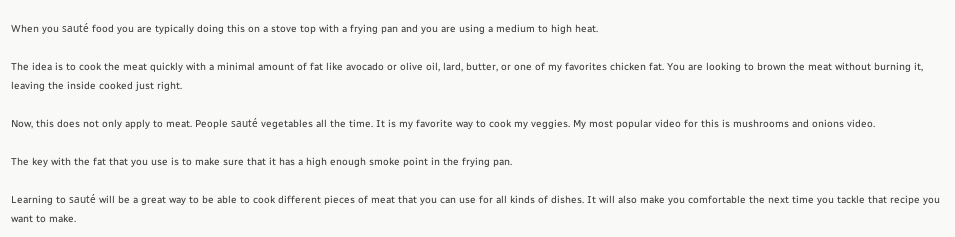When you sauté food you are typically doing this on a stove top with a frying pan and you are using a medium to high heat.

The idea is to cook the meat quickly with a minimal amount of fat like avocado or olive oil, lard, butter, or one of my favorites chicken fat. You are looking to brown the meat without burning it, leaving the inside cooked just right.

Now, this does not only apply to meat. People sauté vegetables all the time. It is my favorite way to cook my veggies. My most popular video for this is mushrooms and onions video.

The key with the fat that you use is to make sure that it has a high enough smoke point in the frying pan.

Learning to sauté will be a great way to be able to cook different pieces of meat that you can use for all kinds of dishes. It will also make you comfortable the next time you tackle that recipe you want to make.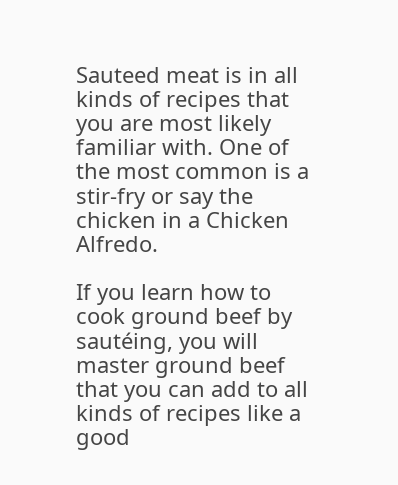Sauteed meat is in all kinds of recipes that you are most likely familiar with. One of the most common is a stir-fry or say the chicken in a Chicken Alfredo.

If you learn how to cook ground beef by sautéing, you will master ground beef that you can add to all kinds of recipes like a good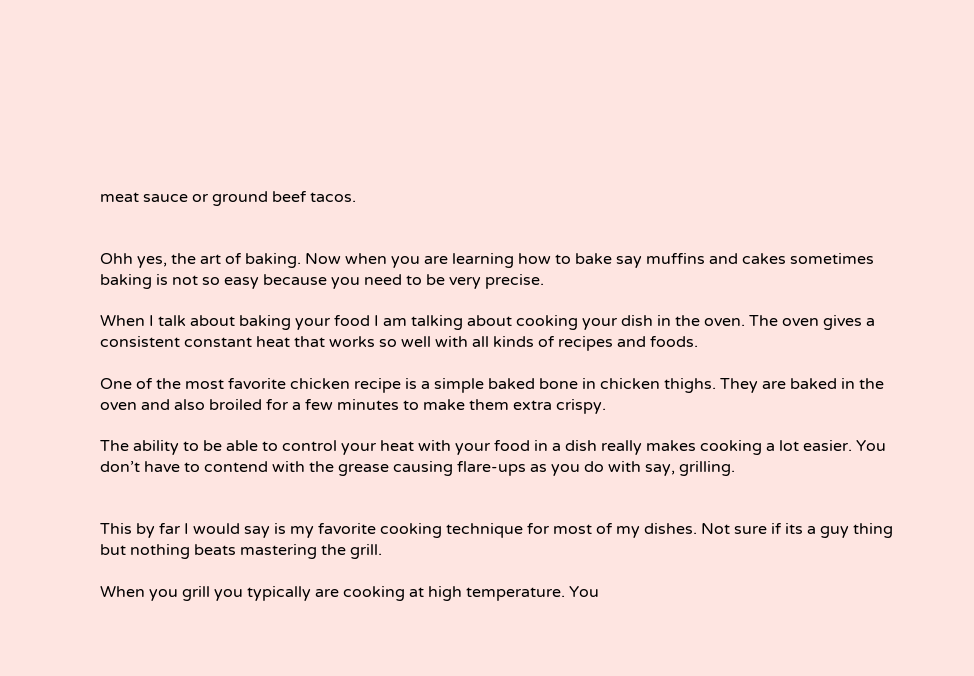meat sauce or ground beef tacos.


Ohh yes, the art of baking. Now when you are learning how to bake say muffins and cakes sometimes baking is not so easy because you need to be very precise.

When I talk about baking your food I am talking about cooking your dish in the oven. The oven gives a consistent constant heat that works so well with all kinds of recipes and foods.

One of the most favorite chicken recipe is a simple baked bone in chicken thighs. They are baked in the oven and also broiled for a few minutes to make them extra crispy.

The ability to be able to control your heat with your food in a dish really makes cooking a lot easier. You don’t have to contend with the grease causing flare-ups as you do with say, grilling.


This by far I would say is my favorite cooking technique for most of my dishes. Not sure if its a guy thing but nothing beats mastering the grill.

When you grill you typically are cooking at high temperature. You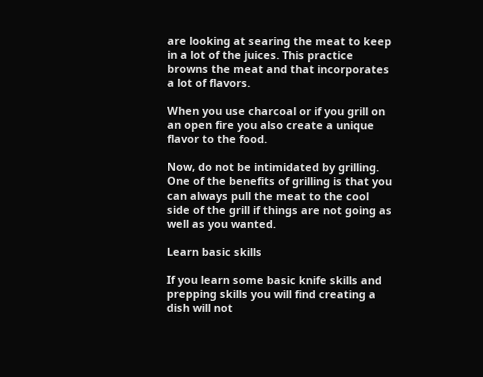are looking at searing the meat to keep in a lot of the juices. This practice browns the meat and that incorporates a lot of flavors.

When you use charcoal or if you grill on an open fire you also create a unique flavor to the food.

Now, do not be intimidated by grilling. One of the benefits of grilling is that you can always pull the meat to the cool side of the grill if things are not going as well as you wanted.

Learn basic skills

If you learn some basic knife skills and prepping skills you will find creating a dish will not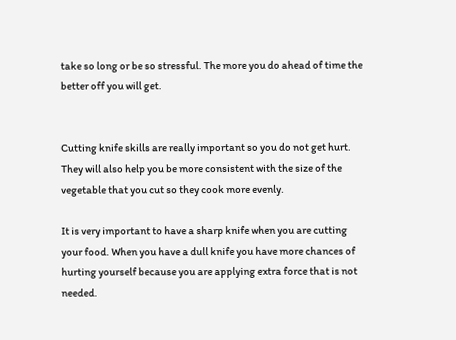take so long or be so stressful. The more you do ahead of time the better off you will get.


Cutting knife skills are really important so you do not get hurt. They will also help you be more consistent with the size of the vegetable that you cut so they cook more evenly.

It is very important to have a sharp knife when you are cutting your food. When you have a dull knife you have more chances of hurting yourself because you are applying extra force that is not needed.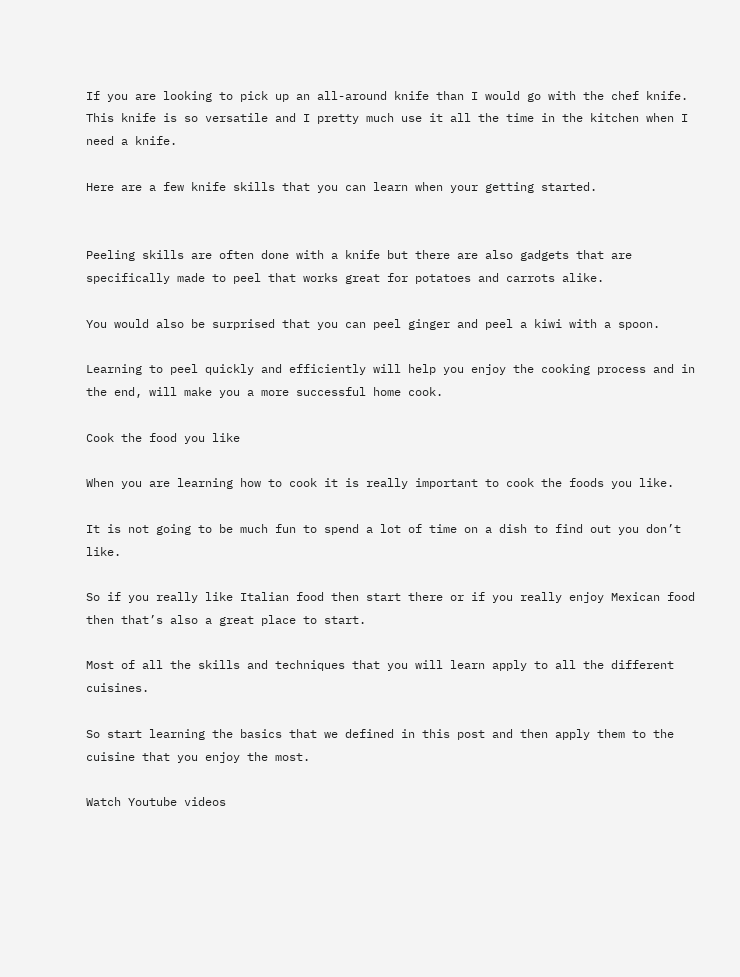If you are looking to pick up an all-around knife than I would go with the chef knife. This knife is so versatile and I pretty much use it all the time in the kitchen when I need a knife.

Here are a few knife skills that you can learn when your getting started.


Peeling skills are often done with a knife but there are also gadgets that are specifically made to peel that works great for potatoes and carrots alike.

You would also be surprised that you can peel ginger and peel a kiwi with a spoon.

Learning to peel quickly and efficiently will help you enjoy the cooking process and in the end, will make you a more successful home cook.

Cook the food you like

When you are learning how to cook it is really important to cook the foods you like.

It is not going to be much fun to spend a lot of time on a dish to find out you don’t like.

So if you really like Italian food then start there or if you really enjoy Mexican food then that’s also a great place to start.

Most of all the skills and techniques that you will learn apply to all the different cuisines.

So start learning the basics that we defined in this post and then apply them to the cuisine that you enjoy the most.

Watch Youtube videos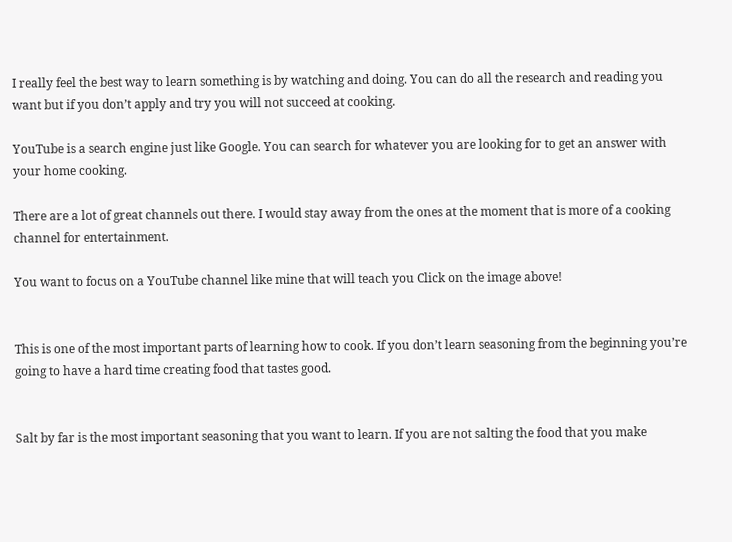I really feel the best way to learn something is by watching and doing. You can do all the research and reading you want but if you don’t apply and try you will not succeed at cooking.

YouTube is a search engine just like Google. You can search for whatever you are looking for to get an answer with your home cooking.

There are a lot of great channels out there. I would stay away from the ones at the moment that is more of a cooking channel for entertainment.

You want to focus on a YouTube channel like mine that will teach you Click on the image above!


This is one of the most important parts of learning how to cook. If you don’t learn seasoning from the beginning you’re going to have a hard time creating food that tastes good.


Salt by far is the most important seasoning that you want to learn. If you are not salting the food that you make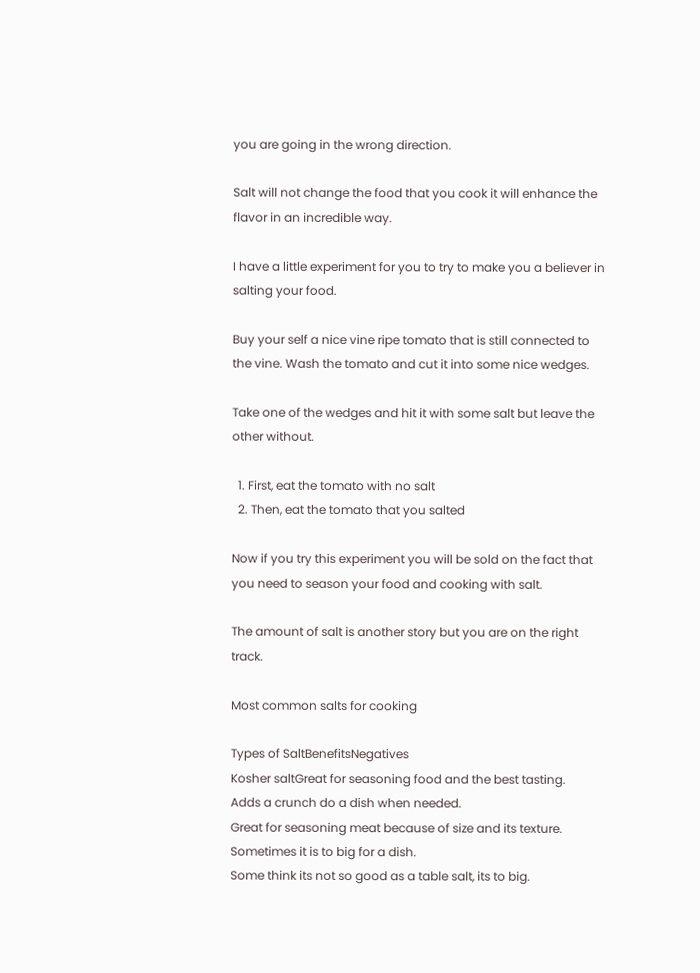you are going in the wrong direction.

Salt will not change the food that you cook it will enhance the flavor in an incredible way.

I have a little experiment for you to try to make you a believer in salting your food.

Buy your self a nice vine ripe tomato that is still connected to the vine. Wash the tomato and cut it into some nice wedges.

Take one of the wedges and hit it with some salt but leave the other without.

  1. First, eat the tomato with no salt
  2. Then, eat the tomato that you salted

Now if you try this experiment you will be sold on the fact that you need to season your food and cooking with salt.

The amount of salt is another story but you are on the right track.

Most common salts for cooking

Types of SaltBenefitsNegatives
Kosher saltGreat for seasoning food and the best tasting.
Adds a crunch do a dish when needed.
Great for seasoning meat because of size and its texture.
Sometimes it is to big for a dish.
Some think its not so good as a table salt, its to big.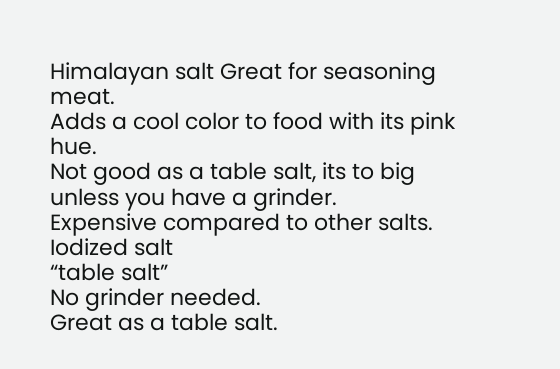Himalayan salt Great for seasoning meat.
Adds a cool color to food with its pink hue.
Not good as a table salt, its to big unless you have a grinder.
Expensive compared to other salts.
Iodized salt
“table salt”
No grinder needed.
Great as a table salt.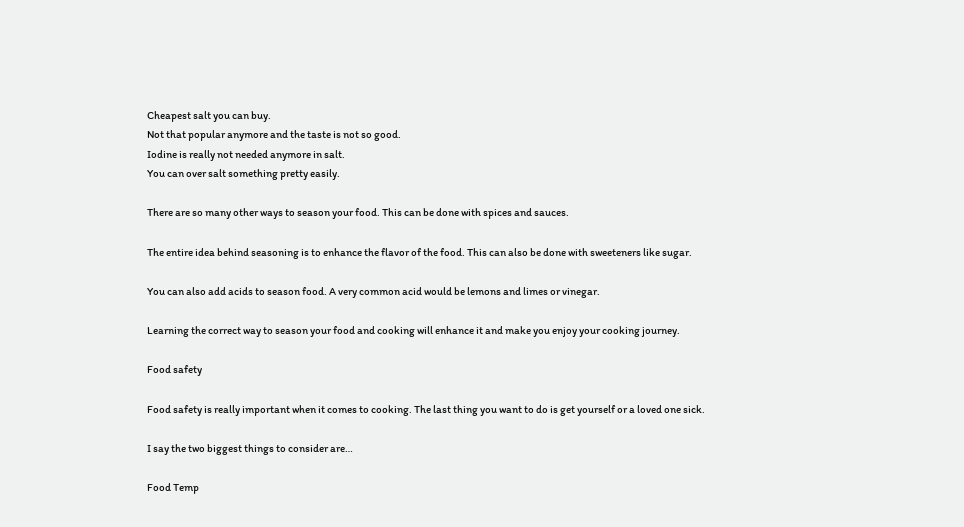Cheapest salt you can buy.
Not that popular anymore and the taste is not so good.
Iodine is really not needed anymore in salt.
You can over salt something pretty easily.

There are so many other ways to season your food. This can be done with spices and sauces.

The entire idea behind seasoning is to enhance the flavor of the food. This can also be done with sweeteners like sugar.

You can also add acids to season food. A very common acid would be lemons and limes or vinegar.

Learning the correct way to season your food and cooking will enhance it and make you enjoy your cooking journey.

Food safety

Food safety is really important when it comes to cooking. The last thing you want to do is get yourself or a loved one sick.

I say the two biggest things to consider are…

Food Temp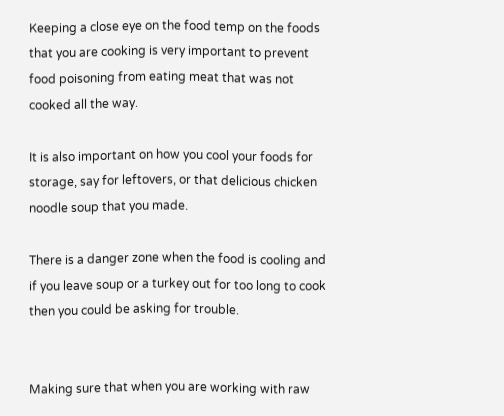Keeping a close eye on the food temp on the foods that you are cooking is very important to prevent food poisoning from eating meat that was not cooked all the way.

It is also important on how you cool your foods for storage, say for leftovers, or that delicious chicken noodle soup that you made.

There is a danger zone when the food is cooling and if you leave soup or a turkey out for too long to cook then you could be asking for trouble.


Making sure that when you are working with raw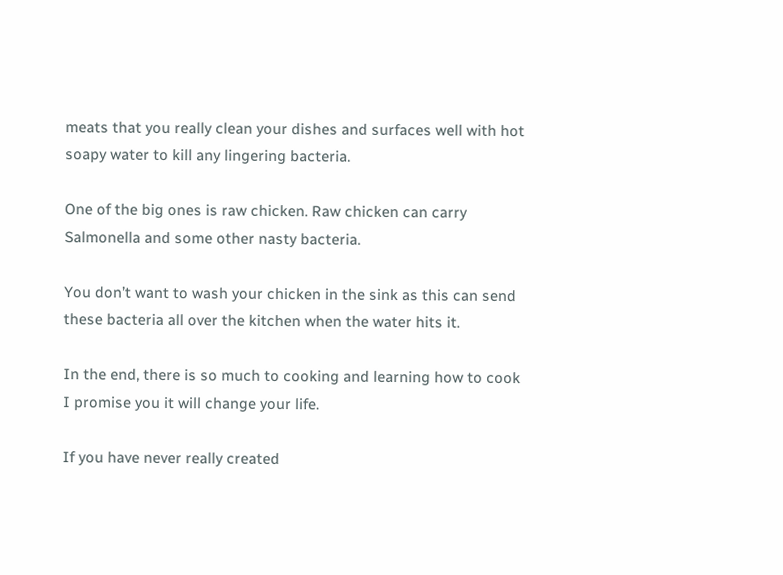meats that you really clean your dishes and surfaces well with hot soapy water to kill any lingering bacteria.

One of the big ones is raw chicken. Raw chicken can carry Salmonella and some other nasty bacteria.

You don’t want to wash your chicken in the sink as this can send these bacteria all over the kitchen when the water hits it.

In the end, there is so much to cooking and learning how to cook I promise you it will change your life.

If you have never really created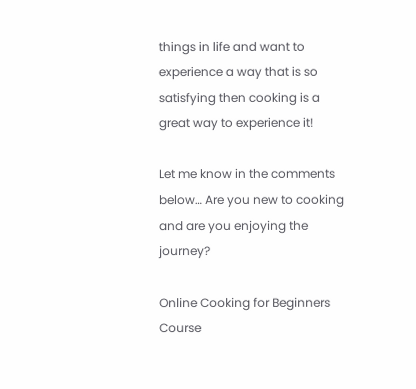things in life and want to experience a way that is so satisfying then cooking is a great way to experience it!

Let me know in the comments below… Are you new to cooking and are you enjoying the journey?

Online Cooking for Beginners Course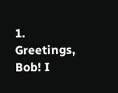1. Greetings, Bob! I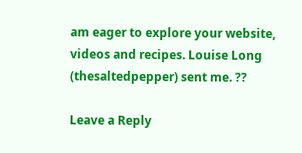am eager to explore your website, videos and recipes. Louise Long (thesaltedpepper) sent me. ??

Leave a Reply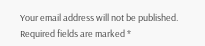Your email address will not be published. Required fields are marked *